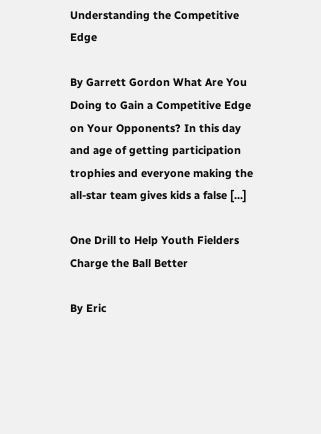Understanding the Competitive Edge

By Garrett Gordon What Are You Doing to Gain a Competitive Edge on Your Opponents? In this day and age of getting participation trophies and everyone making the all-star team gives kids a false [...]

One Drill to Help Youth Fielders Charge the Ball Better

By Eric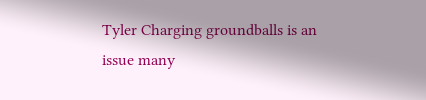Tyler Charging groundballs is an issue many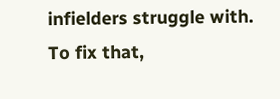infielders struggle with. To fix that,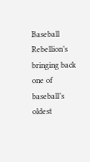Baseball Rebellion’s bringing back one of baseball’s oldest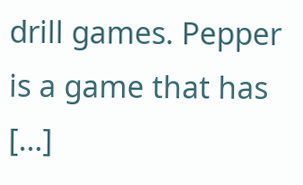drill games. Pepper is a game that has [...]